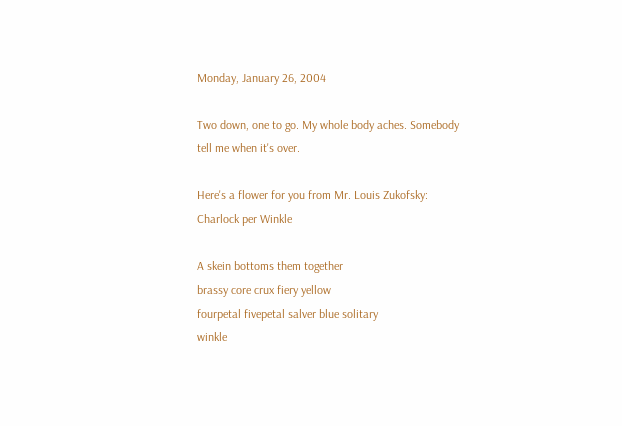Monday, January 26, 2004

Two down, one to go. My whole body aches. Somebody tell me when it's over.

Here's a flower for you from Mr. Louis Zukofsky:
Charlock per Winkle

A skein bottoms them together
brassy core crux fiery yellow
fourpetal fivepetal salver blue solitary
winkle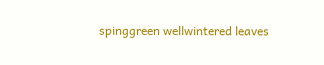spinggreen wellwintered leaves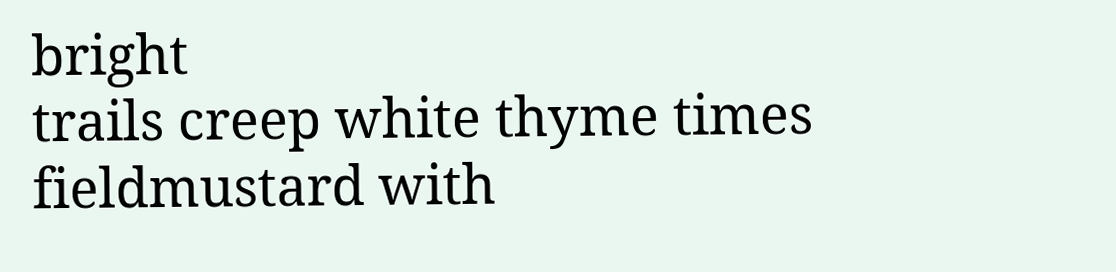bright
trails creep white thyme times
fieldmustard with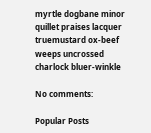myrtle dogbane minor
quillet praises lacquer truemustard ox-beef
weeps uncrossed charlock bluer-winkle

No comments:

Popular Posts